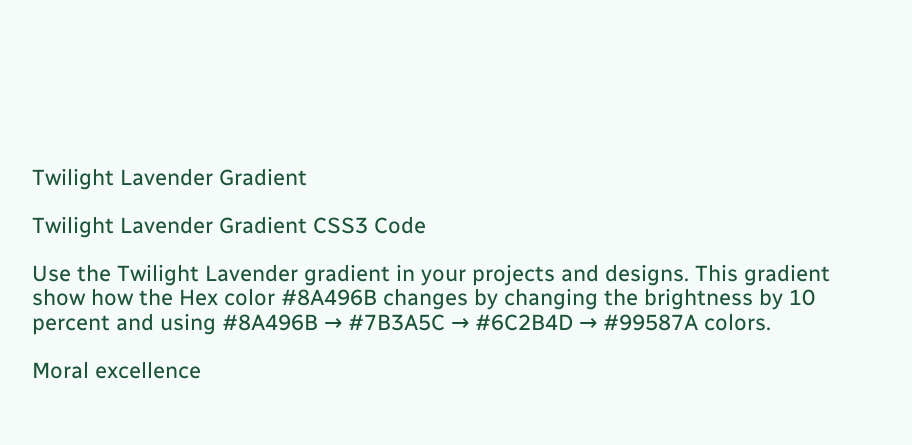Twilight Lavender Gradient

Twilight Lavender Gradient CSS3 Code

Use the Twilight Lavender gradient in your projects and designs. This gradient show how the Hex color #8A496B changes by changing the brightness by 10 percent and using #8A496B → #7B3A5C → #6C2B4D → #99587A colors.

Moral excellence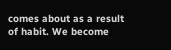comes about as a result of habit. We become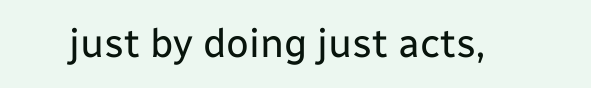just by doing just acts,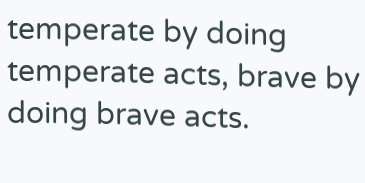temperate by doing temperate acts, brave by doing brave acts.